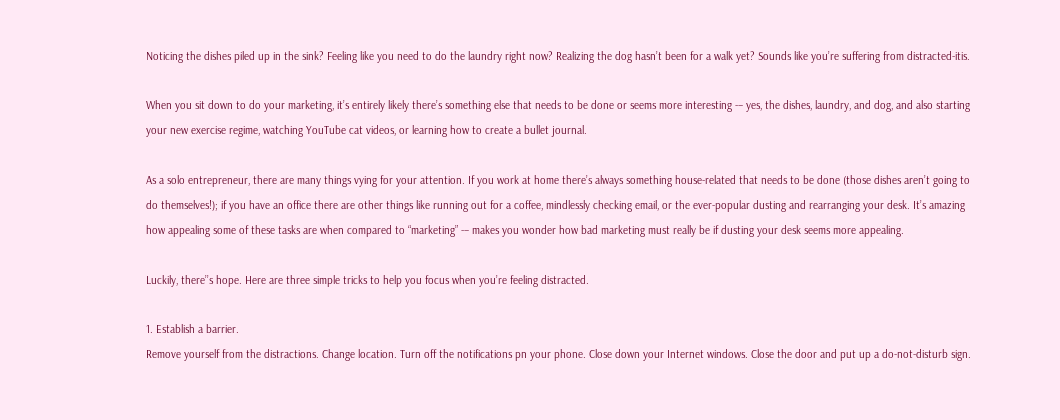Noticing the dishes piled up in the sink? Feeling like you need to do the laundry right now? Realizing the dog hasn’t been for a walk yet? Sounds like you’re suffering from distracted-itis.

When you sit down to do your marketing, it’s entirely likely there’s something else that needs to be done or seems more interesting -– yes, the dishes, laundry, and dog, and also starting your new exercise regime, watching YouTube cat videos, or learning how to create a bullet journal.

As a solo entrepreneur, there are many things vying for your attention. If you work at home there’s always something house-related that needs to be done (those dishes aren’t going to do themselves!); if you have an office there are other things like running out for a coffee, mindlessly checking email, or the ever-popular dusting and rearranging your desk. It’s amazing how appealing some of these tasks are when compared to “marketing” -– makes you wonder how bad marketing must really be if dusting your desk seems more appealing.

Luckily, there’’s hope. Here are three simple tricks to help you focus when you’re feeling distracted.

1. Establish a barrier.
Remove yourself from the distractions. Change location. Turn off the notifications pn your phone. Close down your Internet windows. Close the door and put up a do-not-disturb sign.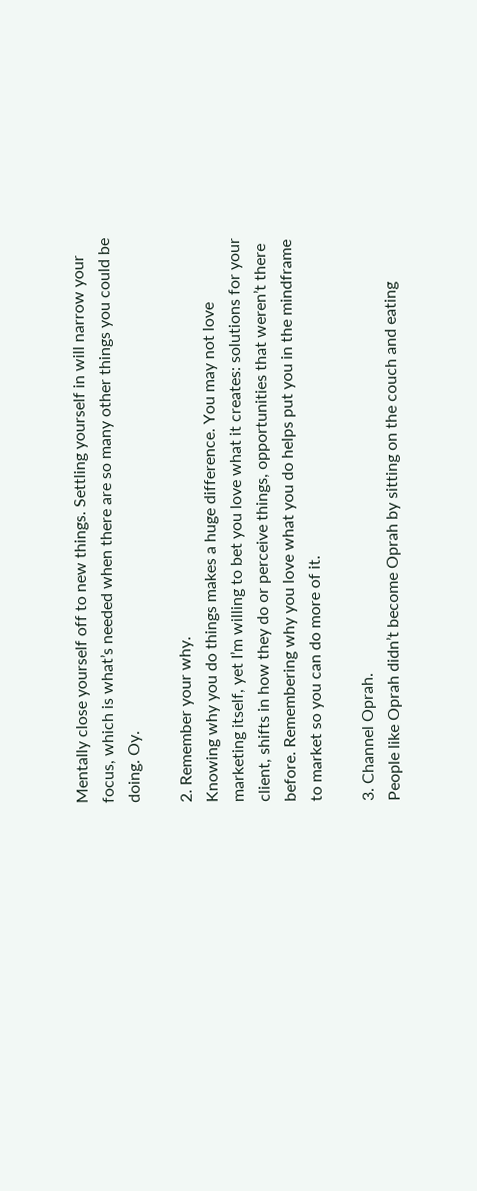Mentally close yourself off to new things. Settling yourself in will narrow your focus, which is what’s needed when there are so many other things you could be doing. Oy.

2. Remember your why.
Knowing why you do things makes a huge difference. You may not love marketing itself, yet I’m willing to bet you love what it creates: solutions for your client, shifts in how they do or perceive things, opportunities that weren’t there before. Remembering why you love what you do helps put you in the mindframe to market so you can do more of it.

3. Channel Oprah.
People like Oprah didn’t become Oprah by sitting on the couch and eating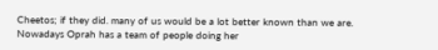Cheetos; if they did. many of us would be a lot better known than we are. Nowadays Oprah has a team of people doing her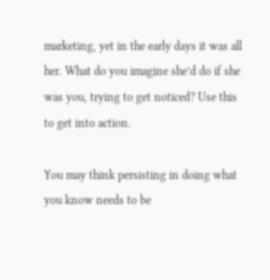marketing, yet in the early days it was all her. What do you imagine she’d do if she was you, trying to get noticed? Use this to get into action.

You may think persisting in doing what you know needs to be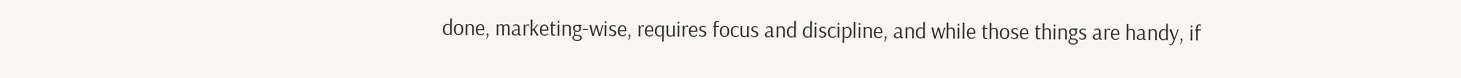done, marketing-wise, requires focus and discipline, and while those things are handy, if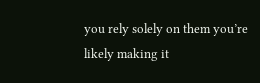you rely solely on them you’re likely making it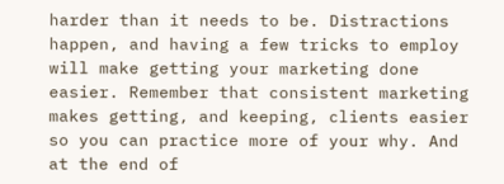harder than it needs to be. Distractions happen, and having a few tricks to employ will make getting your marketing done easier. Remember that consistent marketing makes getting, and keeping, clients easier so you can practice more of your why. And at the end of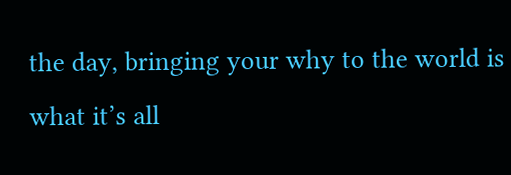the day, bringing your why to the world is what it’s all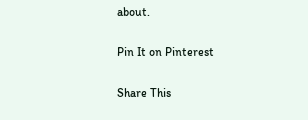about.

Pin It on Pinterest

Share This